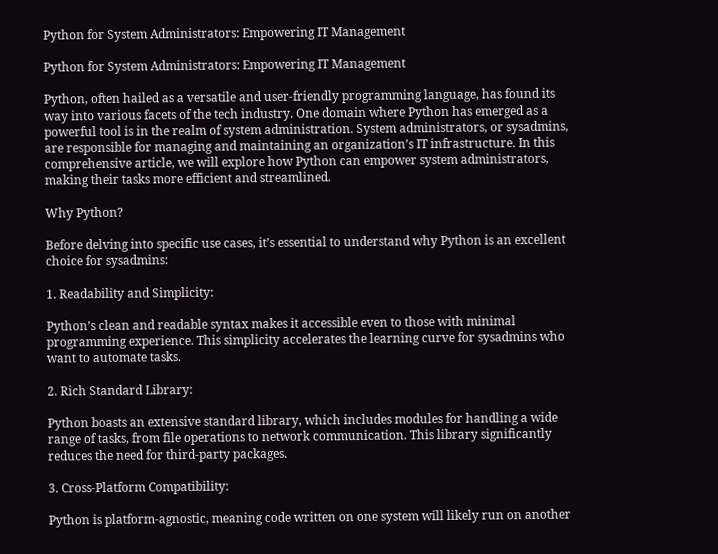Python for System Administrators: Empowering IT Management

Python for System Administrators: Empowering IT Management

Python, often hailed as a versatile and user-friendly programming language, has found its way into various facets of the tech industry. One domain where Python has emerged as a powerful tool is in the realm of system administration. System administrators, or sysadmins, are responsible for managing and maintaining an organization’s IT infrastructure. In this comprehensive article, we will explore how Python can empower system administrators, making their tasks more efficient and streamlined.

Why Python?

Before delving into specific use cases, it’s essential to understand why Python is an excellent choice for sysadmins:

1. Readability and Simplicity:

Python’s clean and readable syntax makes it accessible even to those with minimal programming experience. This simplicity accelerates the learning curve for sysadmins who want to automate tasks.

2. Rich Standard Library:

Python boasts an extensive standard library, which includes modules for handling a wide range of tasks, from file operations to network communication. This library significantly reduces the need for third-party packages.

3. Cross-Platform Compatibility:

Python is platform-agnostic, meaning code written on one system will likely run on another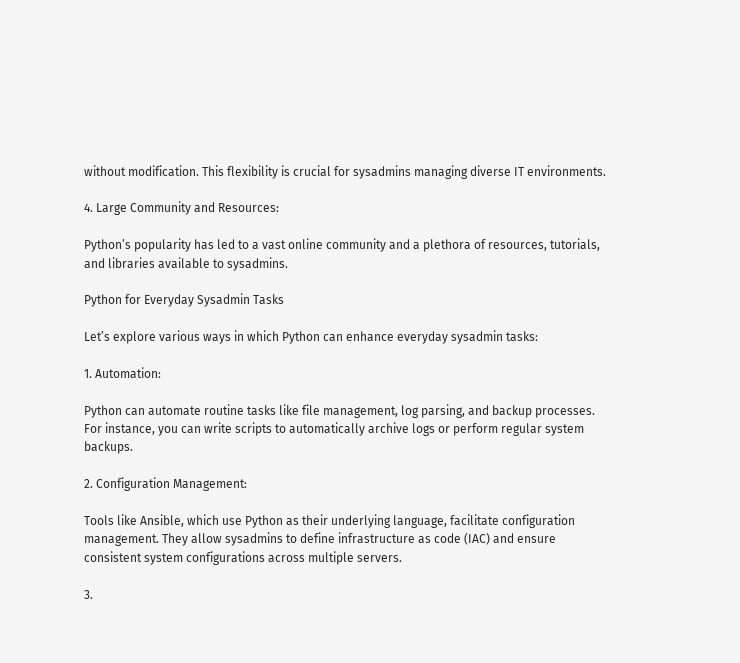without modification. This flexibility is crucial for sysadmins managing diverse IT environments.

4. Large Community and Resources:

Python’s popularity has led to a vast online community and a plethora of resources, tutorials, and libraries available to sysadmins.

Python for Everyday Sysadmin Tasks

Let’s explore various ways in which Python can enhance everyday sysadmin tasks:

1. Automation:

Python can automate routine tasks like file management, log parsing, and backup processes. For instance, you can write scripts to automatically archive logs or perform regular system backups.

2. Configuration Management:

Tools like Ansible, which use Python as their underlying language, facilitate configuration management. They allow sysadmins to define infrastructure as code (IAC) and ensure consistent system configurations across multiple servers.

3.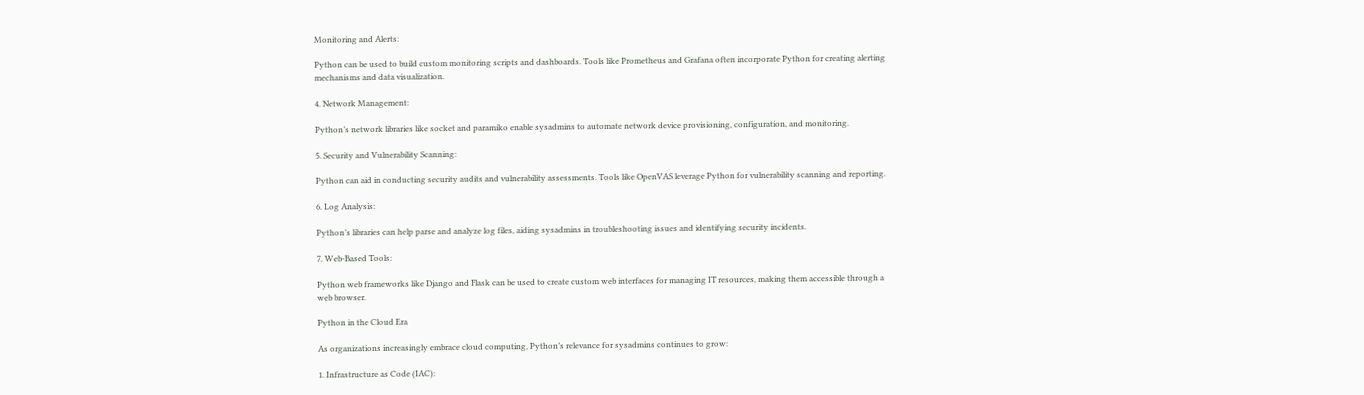Monitoring and Alerts:

Python can be used to build custom monitoring scripts and dashboards. Tools like Prometheus and Grafana often incorporate Python for creating alerting mechanisms and data visualization.

4. Network Management:

Python’s network libraries like socket and paramiko enable sysadmins to automate network device provisioning, configuration, and monitoring.

5. Security and Vulnerability Scanning:

Python can aid in conducting security audits and vulnerability assessments. Tools like OpenVAS leverage Python for vulnerability scanning and reporting.

6. Log Analysis:

Python’s libraries can help parse and analyze log files, aiding sysadmins in troubleshooting issues and identifying security incidents.

7. Web-Based Tools:

Python web frameworks like Django and Flask can be used to create custom web interfaces for managing IT resources, making them accessible through a web browser.

Python in the Cloud Era

As organizations increasingly embrace cloud computing, Python’s relevance for sysadmins continues to grow:

1. Infrastructure as Code (IAC):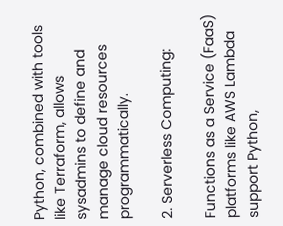Python, combined with tools like Terraform, allows sysadmins to define and manage cloud resources programmatically.

2. Serverless Computing:

Functions as a Service (FaaS) platforms like AWS Lambda support Python,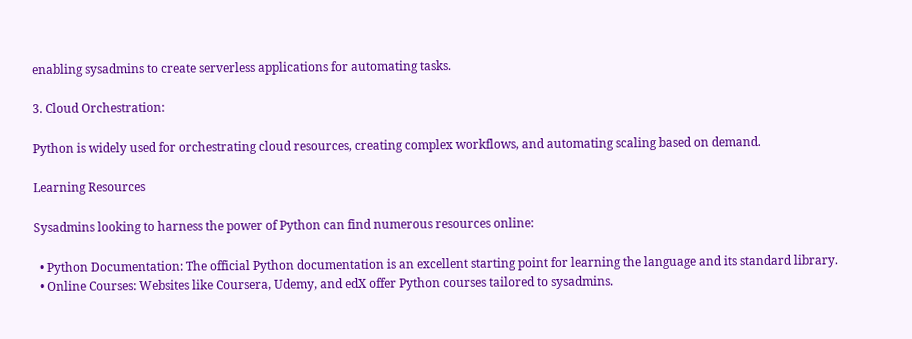enabling sysadmins to create serverless applications for automating tasks.

3. Cloud Orchestration:

Python is widely used for orchestrating cloud resources, creating complex workflows, and automating scaling based on demand.

Learning Resources

Sysadmins looking to harness the power of Python can find numerous resources online:

  • Python Documentation: The official Python documentation is an excellent starting point for learning the language and its standard library.
  • Online Courses: Websites like Coursera, Udemy, and edX offer Python courses tailored to sysadmins.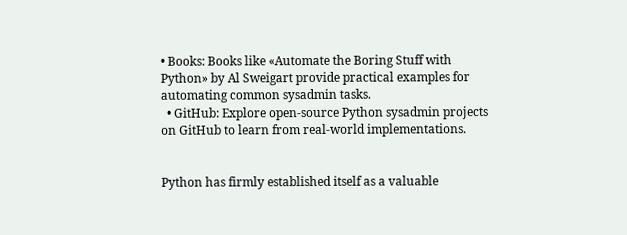• Books: Books like «Automate the Boring Stuff with Python» by Al Sweigart provide practical examples for automating common sysadmin tasks.
  • GitHub: Explore open-source Python sysadmin projects on GitHub to learn from real-world implementations.


Python has firmly established itself as a valuable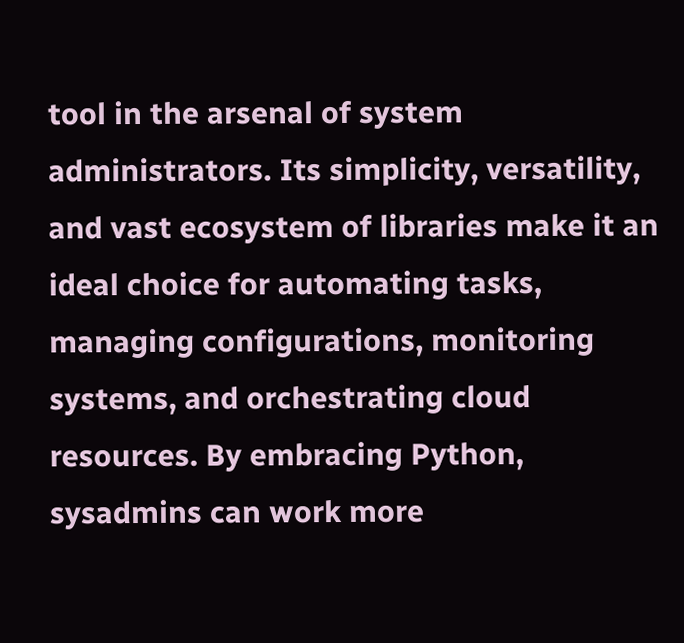tool in the arsenal of system administrators. Its simplicity, versatility, and vast ecosystem of libraries make it an ideal choice for automating tasks, managing configurations, monitoring systems, and orchestrating cloud resources. By embracing Python, sysadmins can work more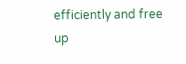efficiently and free up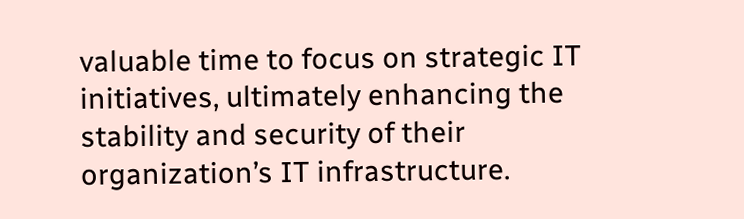valuable time to focus on strategic IT initiatives, ultimately enhancing the stability and security of their organization’s IT infrastructure.